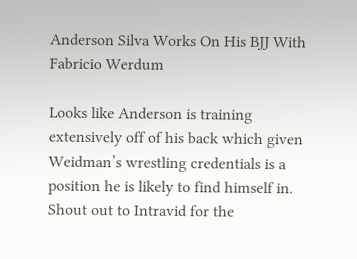Anderson Silva Works On His BJJ With Fabricio Werdum

Looks like Anderson is training extensively off of his back which given Weidman’s wrestling credentials is a position he is likely to find himself in.  Shout out to Intravid for the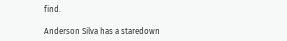find.

Anderson Silva has a staredown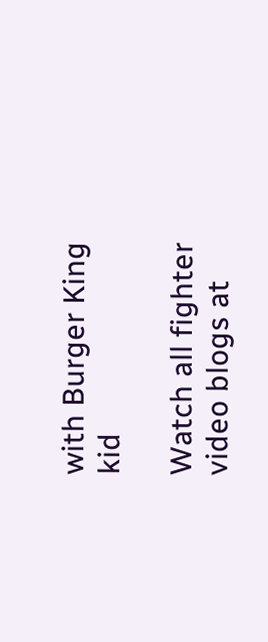with Burger King kid

Watch all fighter video blogs at